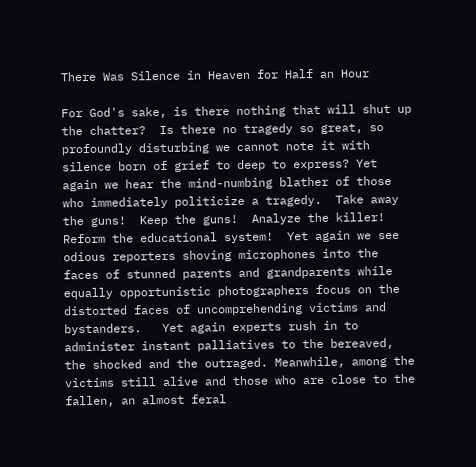There Was Silence in Heaven for Half an Hour

For God's sake, is there nothing that will shut up the chatter?  Is there no tragedy so great, so profoundly disturbing we cannot note it with silence born of grief to deep to express? Yet again we hear the mind-numbing blather of those who immediately politicize a tragedy.  Take away the guns!  Keep the guns!  Analyze the killer!  Reform the educational system!  Yet again we see odious reporters shoving microphones into the faces of stunned parents and grandparents while equally opportunistic photographers focus on the distorted faces of uncomprehending victims and bystanders.   Yet again experts rush in to administer instant palliatives to the bereaved, the shocked and the outraged. Meanwhile, among the victims still alive and those who are close to the fallen, an almost feral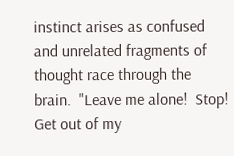instinct arises as confused and unrelated fragments of thought race through the brain.  "Leave me alone!  Stop!  Get out of my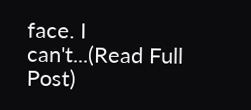face. I can't...(Read Full Post)